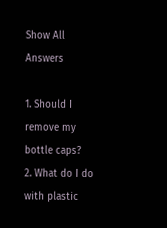Show All Answers

1. Should I remove my bottle caps?
2. What do I do with plastic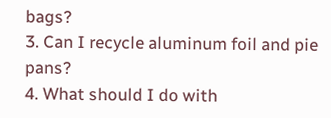bags?
3. Can I recycle aluminum foil and pie pans?
4. What should I do with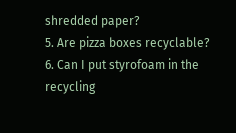shredded paper?
5. Are pizza boxes recyclable?
6. Can I put styrofoam in the recycling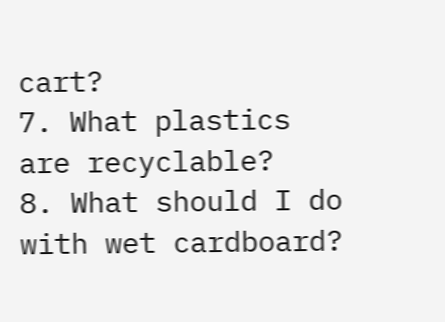cart?
7. What plastics are recyclable?
8. What should I do with wet cardboard?